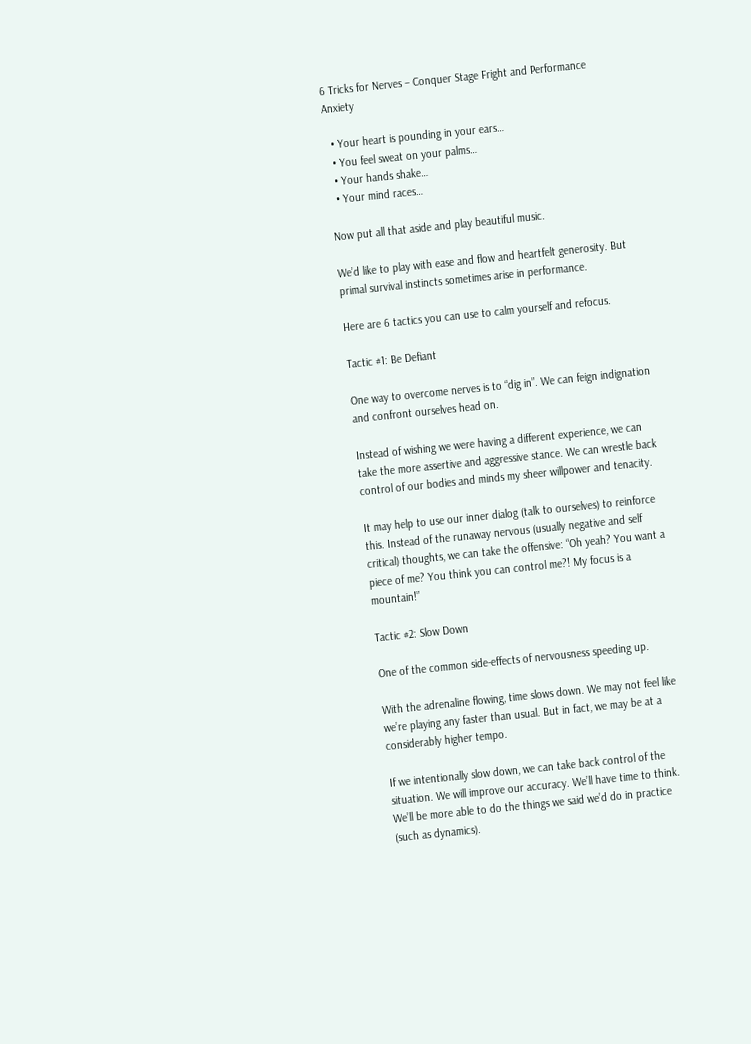6 Tricks for Nerves – Conquer Stage Fright and Performance Anxiety

  • Your heart is pounding in your ears…
  • You feel sweat on your palms…
  • Your hands shake…
  • Your mind races…

Now put all that aside and play beautiful music.

We’d like to play with ease and flow and heartfelt generosity. But primal survival instincts sometimes arise in performance.

Here are 6 tactics you can use to calm yourself and refocus.

Tactic #1: Be Defiant

One way to overcome nerves is to “dig in”. We can feign indignation and confront ourselves head on.

Instead of wishing we were having a different experience, we can take the more assertive and aggressive stance. We can wrestle back control of our bodies and minds my sheer willpower and tenacity.

It may help to use our inner dialog (talk to ourselves) to reinforce this. Instead of the runaway nervous (usually negative and self critical) thoughts, we can take the offensive: “Oh yeah? You want a piece of me? You think you can control me?! My focus is a mountain!”

Tactic #2: Slow Down

One of the common side-effects of nervousness speeding up.

With the adrenaline flowing, time slows down. We may not feel like we’re playing any faster than usual. But in fact, we may be at a considerably higher tempo.

If we intentionally slow down, we can take back control of the situation. We will improve our accuracy. We’ll have time to think. We’ll be more able to do the things we said we’d do in practice (such as dynamics).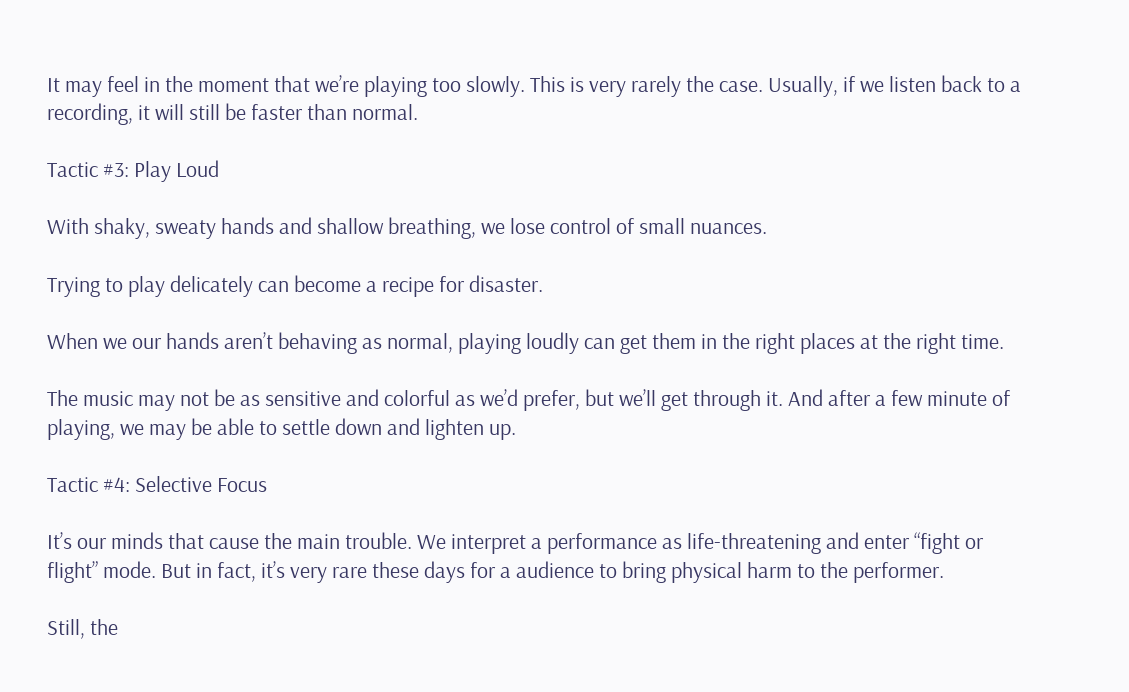It may feel in the moment that we’re playing too slowly. This is very rarely the case. Usually, if we listen back to a recording, it will still be faster than normal.

Tactic #3: Play Loud

With shaky, sweaty hands and shallow breathing, we lose control of small nuances.

Trying to play delicately can become a recipe for disaster.

When we our hands aren’t behaving as normal, playing loudly can get them in the right places at the right time.

The music may not be as sensitive and colorful as we’d prefer, but we’ll get through it. And after a few minute of playing, we may be able to settle down and lighten up.

Tactic #4: Selective Focus

It’s our minds that cause the main trouble. We interpret a performance as life-threatening and enter “fight or flight” mode. But in fact, it’s very rare these days for a audience to bring physical harm to the performer.

Still, the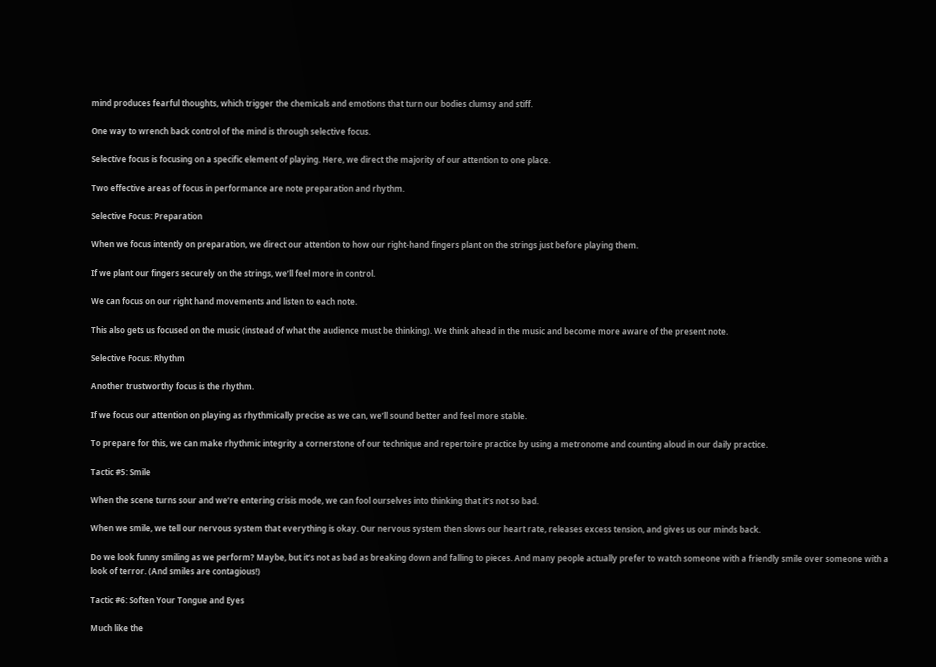mind produces fearful thoughts, which trigger the chemicals and emotions that turn our bodies clumsy and stiff.

One way to wrench back control of the mind is through selective focus.

Selective focus is focusing on a specific element of playing. Here, we direct the majority of our attention to one place.

Two effective areas of focus in performance are note preparation and rhythm.

Selective Focus: Preparation

When we focus intently on preparation, we direct our attention to how our right-hand fingers plant on the strings just before playing them.

If we plant our fingers securely on the strings, we’ll feel more in control.

We can focus on our right hand movements and listen to each note.

This also gets us focused on the music (instead of what the audience must be thinking). We think ahead in the music and become more aware of the present note.

Selective Focus: Rhythm

Another trustworthy focus is the rhythm.

If we focus our attention on playing as rhythmically precise as we can, we’ll sound better and feel more stable.

To prepare for this, we can make rhythmic integrity a cornerstone of our technique and repertoire practice by using a metronome and counting aloud in our daily practice.

Tactic #5: Smile

When the scene turns sour and we’re entering crisis mode, we can fool ourselves into thinking that it’s not so bad.

When we smile, we tell our nervous system that everything is okay. Our nervous system then slows our heart rate, releases excess tension, and gives us our minds back.

Do we look funny smiling as we perform? Maybe, but it’s not as bad as breaking down and falling to pieces. And many people actually prefer to watch someone with a friendly smile over someone with a look of terror. (And smiles are contagious!)

Tactic #6: Soften Your Tongue and Eyes

Much like the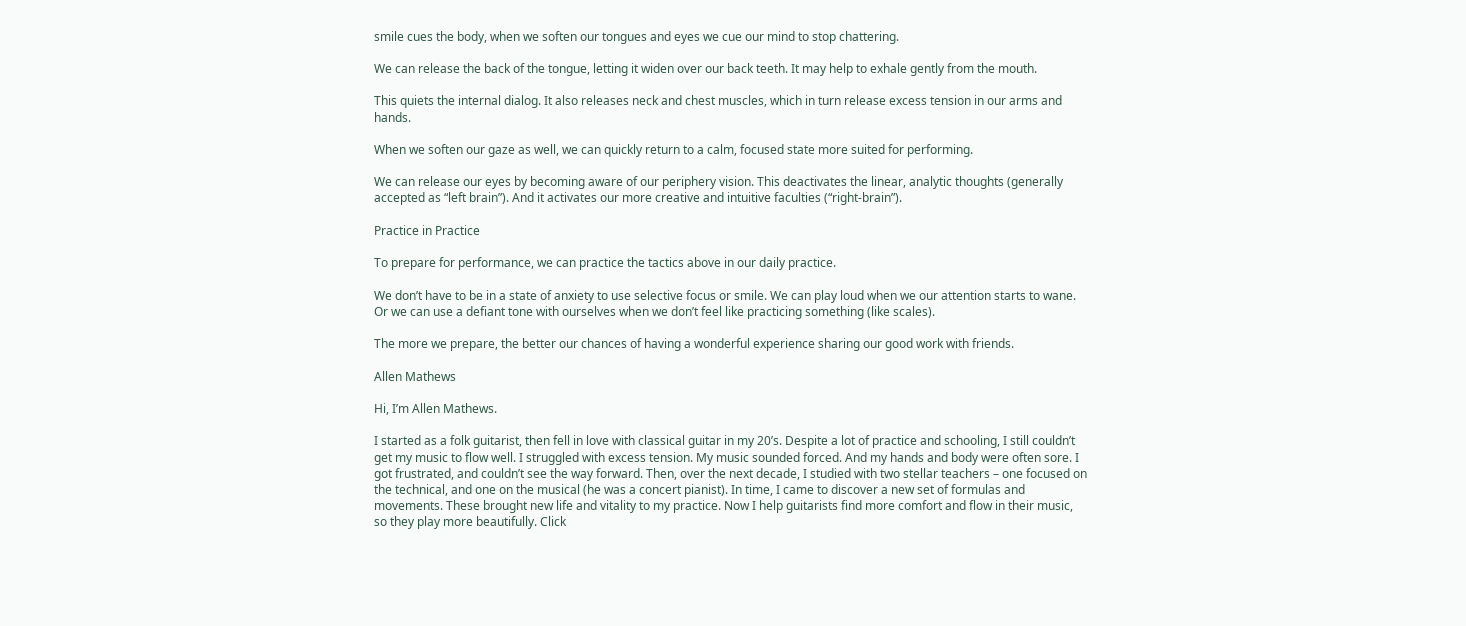smile cues the body, when we soften our tongues and eyes we cue our mind to stop chattering.

We can release the back of the tongue, letting it widen over our back teeth. It may help to exhale gently from the mouth.

This quiets the internal dialog. It also releases neck and chest muscles, which in turn release excess tension in our arms and hands.

When we soften our gaze as well, we can quickly return to a calm, focused state more suited for performing.

We can release our eyes by becoming aware of our periphery vision. This deactivates the linear, analytic thoughts (generally accepted as “left brain”). And it activates our more creative and intuitive faculties (“right-brain”).

Practice in Practice

To prepare for performance, we can practice the tactics above in our daily practice.

We don’t have to be in a state of anxiety to use selective focus or smile. We can play loud when we our attention starts to wane. Or we can use a defiant tone with ourselves when we don’t feel like practicing something (like scales).

The more we prepare, the better our chances of having a wonderful experience sharing our good work with friends.

Allen Mathews

Hi, I’m Allen Mathews.

I started as a folk guitarist, then fell in love with classical guitar in my 20’s. Despite a lot of practice and schooling, I still couldn’t get my music to flow well. I struggled with excess tension. My music sounded forced. And my hands and body were often sore. I got frustrated, and couldn’t see the way forward. Then, over the next decade, I studied with two stellar teachers – one focused on the technical, and one on the musical (he was a concert pianist). In time, I came to discover a new set of formulas and movements. These brought new life and vitality to my practice. Now I help guitarists find more comfort and flow in their music, so they play more beautifully. Click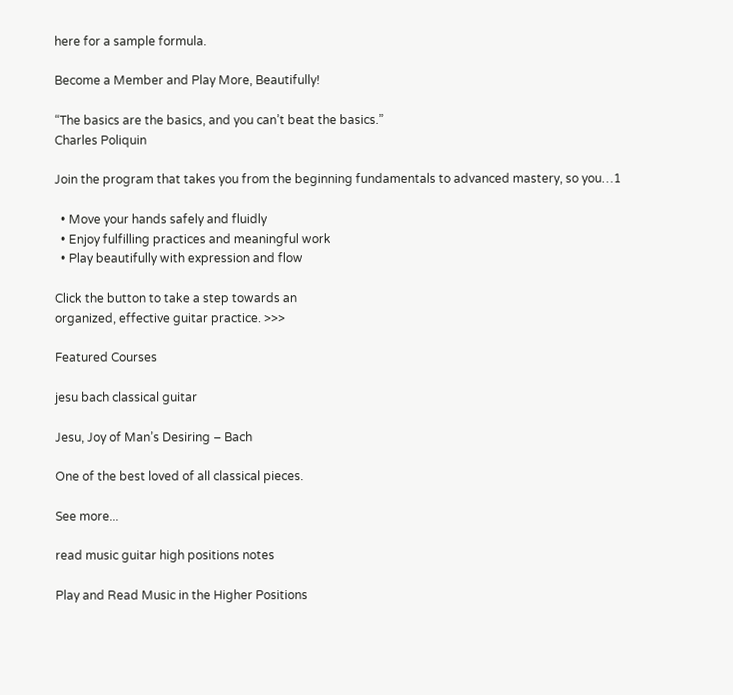here for a sample formula.

Become a Member and Play More, Beautifully!

“The basics are the basics, and you can’t beat the basics.”
Charles Poliquin

Join the program that takes you from the beginning fundamentals to advanced mastery, so you…1

  • Move your hands safely and fluidly
  • Enjoy fulfilling practices and meaningful work
  • Play beautifully with expression and flow

Click the button to take a step towards an
organized, effective guitar practice. >>>

Featured Courses

jesu bach classical guitar

Jesu, Joy of Man’s Desiring – Bach

One of the best loved of all classical pieces.

See more...

read music guitar high positions notes

Play and Read Music in the Higher Positions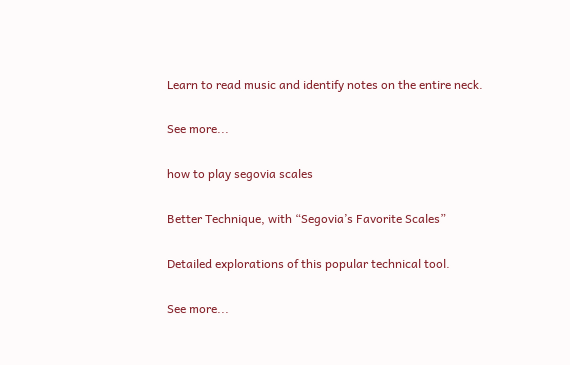Learn to read music and identify notes on the entire neck.

See more...

how to play segovia scales

Better Technique, with “Segovia’s Favorite Scales”

Detailed explorations of this popular technical tool.

See more...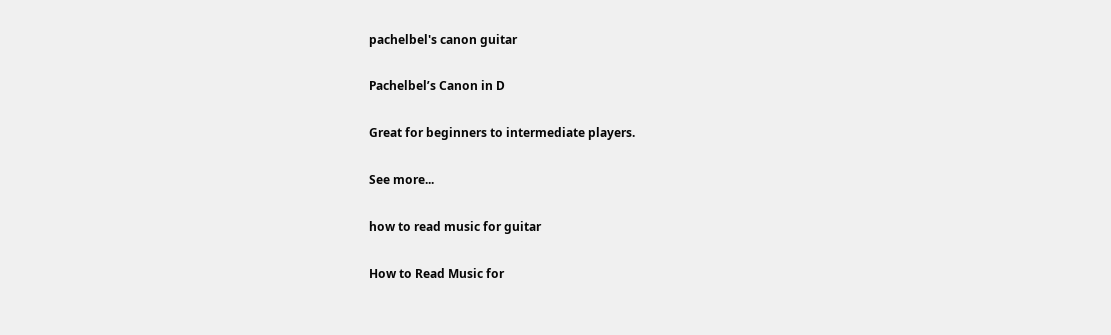pachelbel's canon guitar

Pachelbel’s Canon in D

Great for beginners to intermediate players.

See more...

how to read music for guitar

How to Read Music for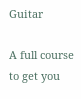Guitar

A full course to get you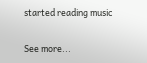started reading music

See more...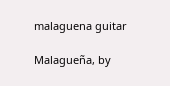malaguena guitar

Malagueña, by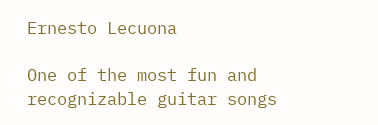Ernesto Lecuona

One of the most fun and recognizable guitar songs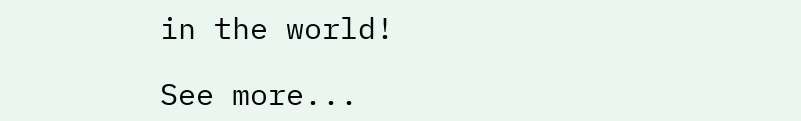in the world!

See more...